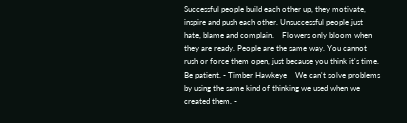Successful people build each other up, they motivate, inspire and push each other. Unsuccessful people just hate, blame and complain.    Flowers only bloom when they are ready. People are the same way. You cannot rush or force them open, just because you think it's time. Be patient. - Timber Hawkeye    We can't solve problems by using the same kind of thinking we used when we created them. -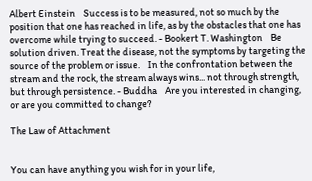Albert Einstein    Success is to be measured, not so much by the position that one has reached in life, as by the obstacles that one has overcome while trying to succeed. - Bookert T. Washington    Be solution driven. Treat the disease, not the symptoms by targeting the source of the problem or issue.    In the confrontation between the stream and the rock, the stream always wins... not through strength, but through persistence. - Buddha    Are you interested in changing, or are you committed to change?

The Law of Attachment


You can have anything you wish for in your life,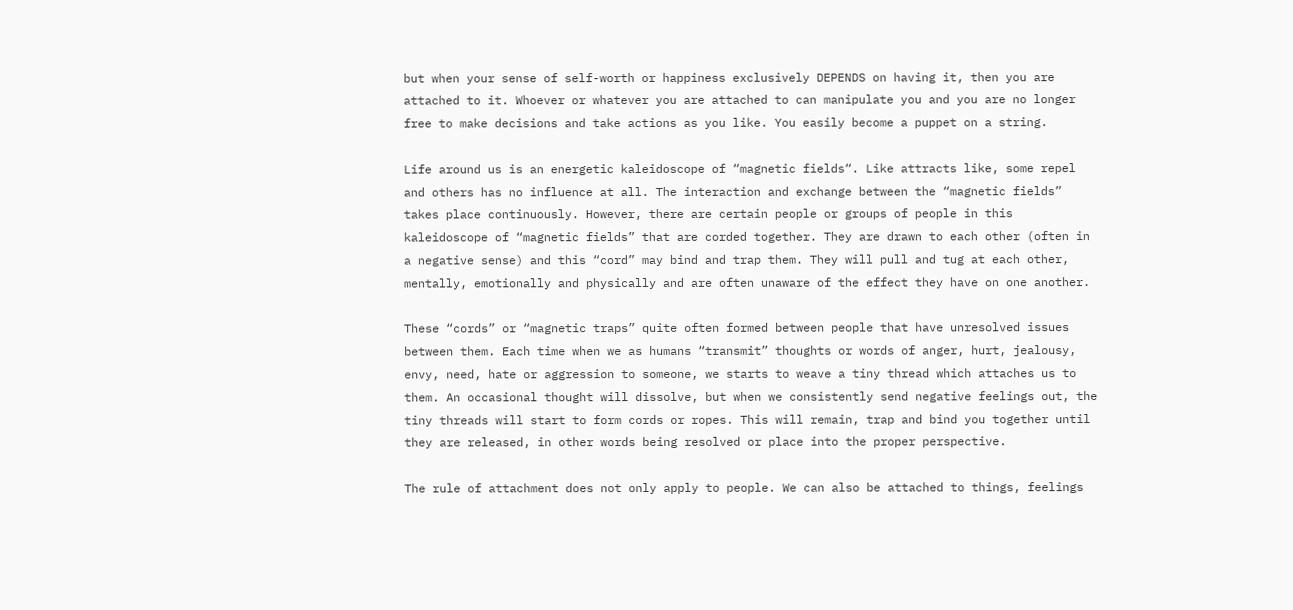but when your sense of self-worth or happiness exclusively DEPENDS on having it, then you are attached to it. Whoever or whatever you are attached to can manipulate you and you are no longer free to make decisions and take actions as you like. You easily become a puppet on a string.

Life around us is an energetic kaleidoscope of “magnetic fields“. Like attracts like, some repel and others has no influence at all. The interaction and exchange between the “magnetic fields” takes place continuously. However, there are certain people or groups of people in this kaleidoscope of “magnetic fields” that are corded together. They are drawn to each other (often in a negative sense) and this “cord” may bind and trap them. They will pull and tug at each other, mentally, emotionally and physically and are often unaware of the effect they have on one another.

These “cords” or “magnetic traps” quite often formed between people that have unresolved issues between them. Each time when we as humans “transmit” thoughts or words of anger, hurt, jealousy, envy, need, hate or aggression to someone, we starts to weave a tiny thread which attaches us to them. An occasional thought will dissolve, but when we consistently send negative feelings out, the tiny threads will start to form cords or ropes. This will remain, trap and bind you together until they are released, in other words being resolved or place into the proper perspective.

The rule of attachment does not only apply to people. We can also be attached to things, feelings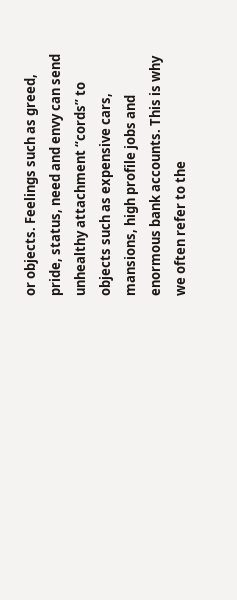or objects. Feelings such as greed, pride, status, need and envy can send unhealthy attachment “cords” to objects such as expensive cars, mansions, high profile jobs and enormous bank accounts. This is why we often refer to the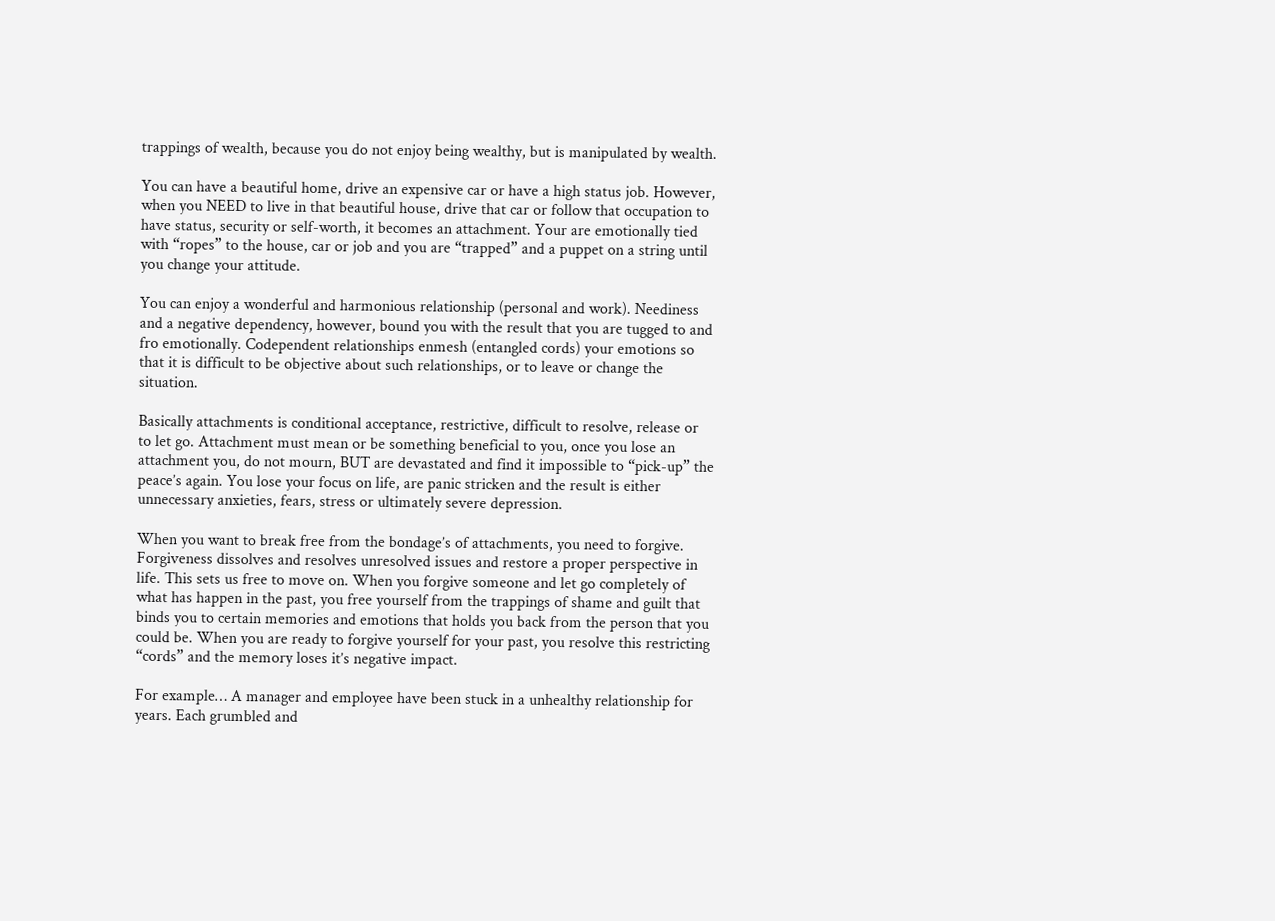trappings of wealth, because you do not enjoy being wealthy, but is manipulated by wealth.

You can have a beautiful home, drive an expensive car or have a high status job. However, when you NEED to live in that beautiful house, drive that car or follow that occupation to have status, security or self-worth, it becomes an attachment. Your are emotionally tied with “ropes” to the house, car or job and you are “trapped” and a puppet on a string until you change your attitude.

You can enjoy a wonderful and harmonious relationship (personal and work). Neediness and a negative dependency, however, bound you with the result that you are tugged to and fro emotionally. Codependent relationships enmesh (entangled cords) your emotions so that it is difficult to be objective about such relationships, or to leave or change the situation.

Basically attachments is conditional acceptance, restrictive, difficult to resolve, release or to let go. Attachment must mean or be something beneficial to you, once you lose an attachment you, do not mourn, BUT are devastated and find it impossible to “pick-up” the peace’s again. You lose your focus on life, are panic stricken and the result is either unnecessary anxieties, fears, stress or ultimately severe depression.

When you want to break free from the bondage’s of attachments, you need to forgive. Forgiveness dissolves and resolves unresolved issues and restore a proper perspective in life. This sets us free to move on. When you forgive someone and let go completely of what has happen in the past, you free yourself from the trappings of shame and guilt that binds you to certain memories and emotions that holds you back from the person that you could be. When you are ready to forgive yourself for your past, you resolve this restricting “cords” and the memory loses it’s negative impact.

For example… A manager and employee have been stuck in a unhealthy relationship for years. Each grumbled and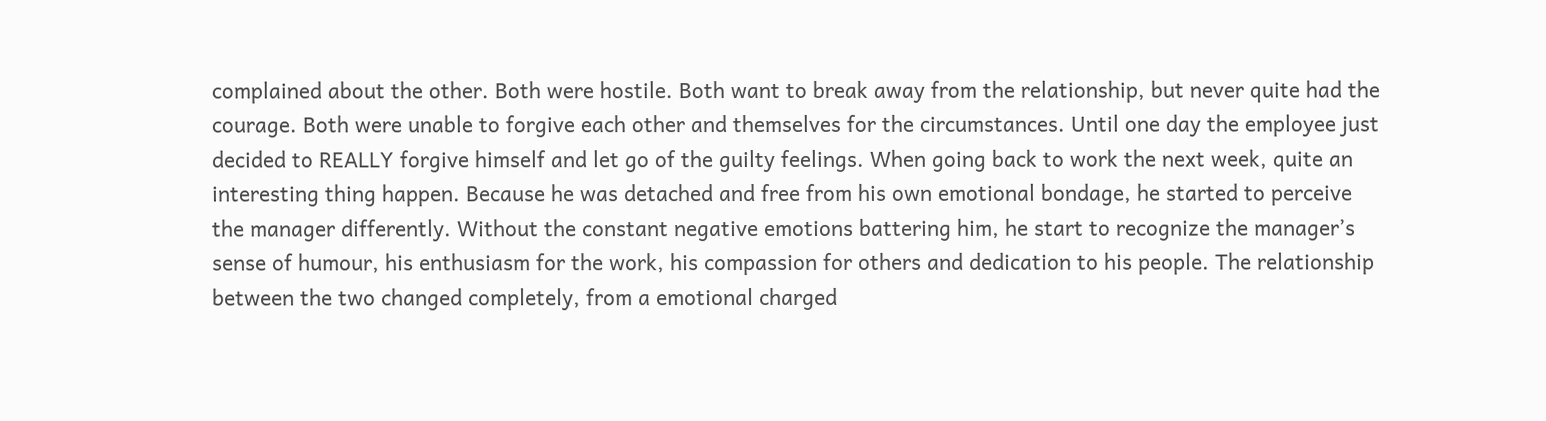complained about the other. Both were hostile. Both want to break away from the relationship, but never quite had the courage. Both were unable to forgive each other and themselves for the circumstances. Until one day the employee just decided to REALLY forgive himself and let go of the guilty feelings. When going back to work the next week, quite an interesting thing happen. Because he was detached and free from his own emotional bondage, he started to perceive the manager differently. Without the constant negative emotions battering him, he start to recognize the manager’s sense of humour, his enthusiasm for the work, his compassion for others and dedication to his people. The relationship between the two changed completely, from a emotional charged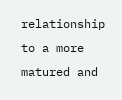relationship to a more matured and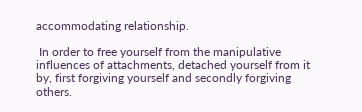accommodating relationship.

 In order to free yourself from the manipulative influences of attachments, detached yourself from it by, first forgiving yourself and secondly forgiving others.